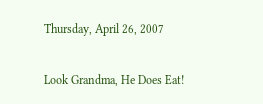Thursday, April 26, 2007

Look Grandma, He Does Eat!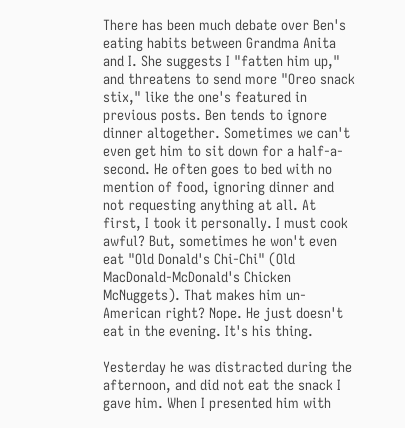There has been much debate over Ben's eating habits between Grandma Anita and I. She suggests I "fatten him up," and threatens to send more "Oreo snack stix," like the one's featured in previous posts. Ben tends to ignore dinner altogether. Sometimes we can't even get him to sit down for a half-a-second. He often goes to bed with no mention of food, ignoring dinner and not requesting anything at all. At first, I took it personally. I must cook awful? But, sometimes he won't even eat "Old Donald's Chi-Chi" (Old MacDonald-McDonald's Chicken McNuggets). That makes him un-American right? Nope. He just doesn't eat in the evening. It's his thing.

Yesterday he was distracted during the afternoon, and did not eat the snack I gave him. When I presented him with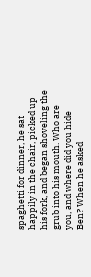spaghetti for dinner, he sat happily in the chair, picked up his fork, and began shoveling the grub into his mouth. Who are you, and where did you hide Ben? When he asked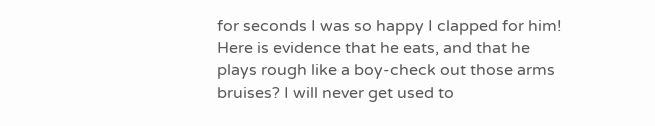for seconds I was so happy I clapped for him! Here is evidence that he eats, and that he plays rough like a boy-check out those arms bruises? I will never get used to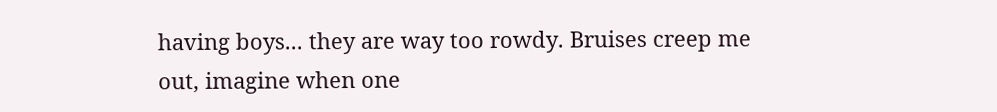having boys... they are way too rowdy. Bruises creep me out, imagine when one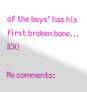of the boys' has his first broken bone... ICK!

No comments: